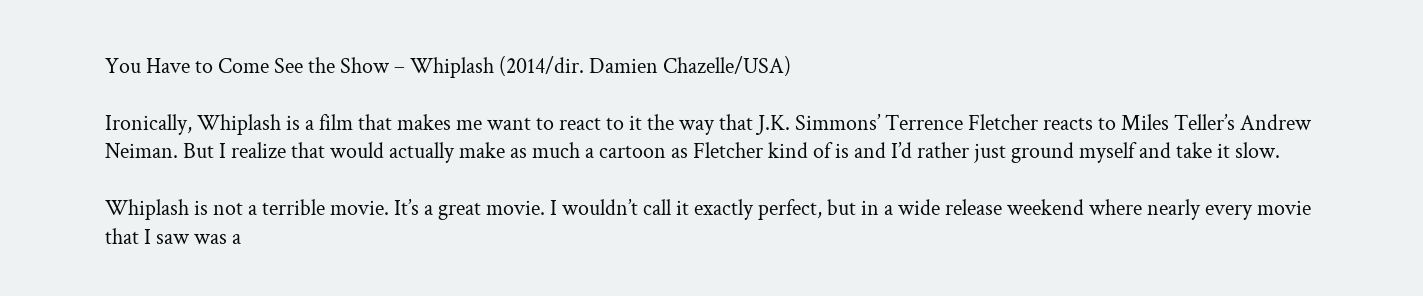You Have to Come See the Show – Whiplash (2014/dir. Damien Chazelle/USA)

Ironically, Whiplash is a film that makes me want to react to it the way that J.K. Simmons’ Terrence Fletcher reacts to Miles Teller’s Andrew Neiman. But I realize that would actually make as much a cartoon as Fletcher kind of is and I’d rather just ground myself and take it slow.

Whiplash is not a terrible movie. It’s a great movie. I wouldn’t call it exactly perfect, but in a wide release weekend where nearly every movie that I saw was a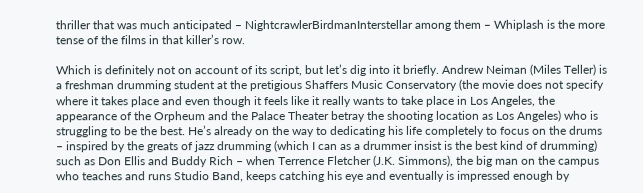thriller that was much anticipated – NightcrawlerBirdmanInterstellar among them – Whiplash is the more tense of the films in that killer’s row.

Which is definitely not on account of its script, but let’s dig into it briefly. Andrew Neiman (Miles Teller) is a freshman drumming student at the pretigious Shaffers Music Conservatory (the movie does not specify where it takes place and even though it feels like it really wants to take place in Los Angeles, the appearance of the Orpheum and the Palace Theater betray the shooting location as Los Angeles) who is struggling to be the best. He’s already on the way to dedicating his life completely to focus on the drums – inspired by the greats of jazz drumming (which I can as a drummer insist is the best kind of drumming) such as Don Ellis and Buddy Rich – when Terrence Fletcher (J.K. Simmons), the big man on the campus who teaches and runs Studio Band, keeps catching his eye and eventually is impressed enough by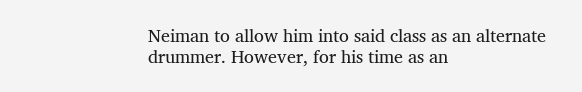Neiman to allow him into said class as an alternate drummer. However, for his time as an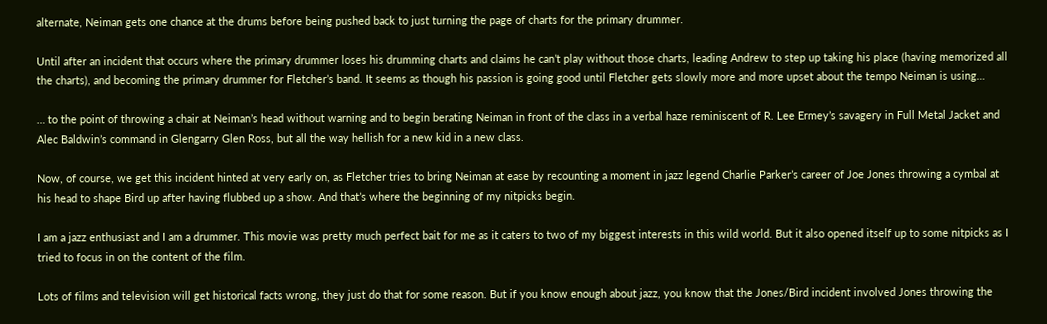alternate, Neiman gets one chance at the drums before being pushed back to just turning the page of charts for the primary drummer.

Until after an incident that occurs where the primary drummer loses his drumming charts and claims he can’t play without those charts, leading Andrew to step up taking his place (having memorized all the charts), and becoming the primary drummer for Fletcher’s band. It seems as though his passion is going good until Fletcher gets slowly more and more upset about the tempo Neiman is using…

… to the point of throwing a chair at Neiman’s head without warning and to begin berating Neiman in front of the class in a verbal haze reminiscent of R. Lee Ermey’s savagery in Full Metal Jacket and Alec Baldwin’s command in Glengarry Glen Ross, but all the way hellish for a new kid in a new class.

Now, of course, we get this incident hinted at very early on, as Fletcher tries to bring Neiman at ease by recounting a moment in jazz legend Charlie Parker’s career of Joe Jones throwing a cymbal at his head to shape Bird up after having flubbed up a show. And that’s where the beginning of my nitpicks begin.

I am a jazz enthusiast and I am a drummer. This movie was pretty much perfect bait for me as it caters to two of my biggest interests in this wild world. But it also opened itself up to some nitpicks as I tried to focus in on the content of the film.

Lots of films and television will get historical facts wrong, they just do that for some reason. But if you know enough about jazz, you know that the Jones/Bird incident involved Jones throwing the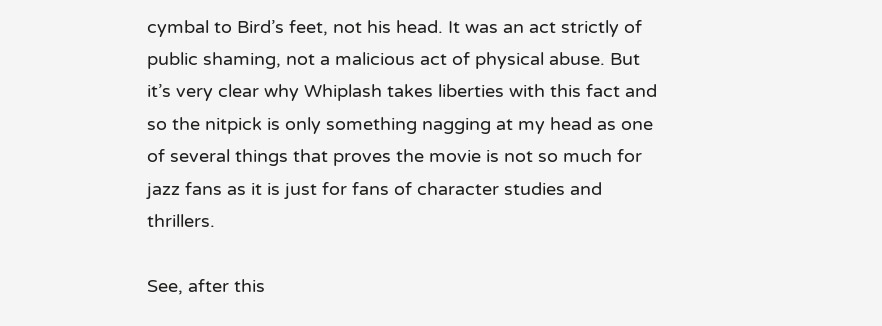cymbal to Bird’s feet, not his head. It was an act strictly of public shaming, not a malicious act of physical abuse. But it’s very clear why Whiplash takes liberties with this fact and so the nitpick is only something nagging at my head as one of several things that proves the movie is not so much for jazz fans as it is just for fans of character studies and thrillers.

See, after this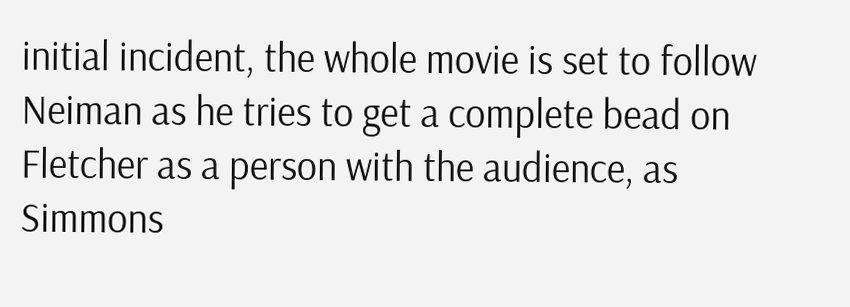initial incident, the whole movie is set to follow Neiman as he tries to get a complete bead on Fletcher as a person with the audience, as Simmons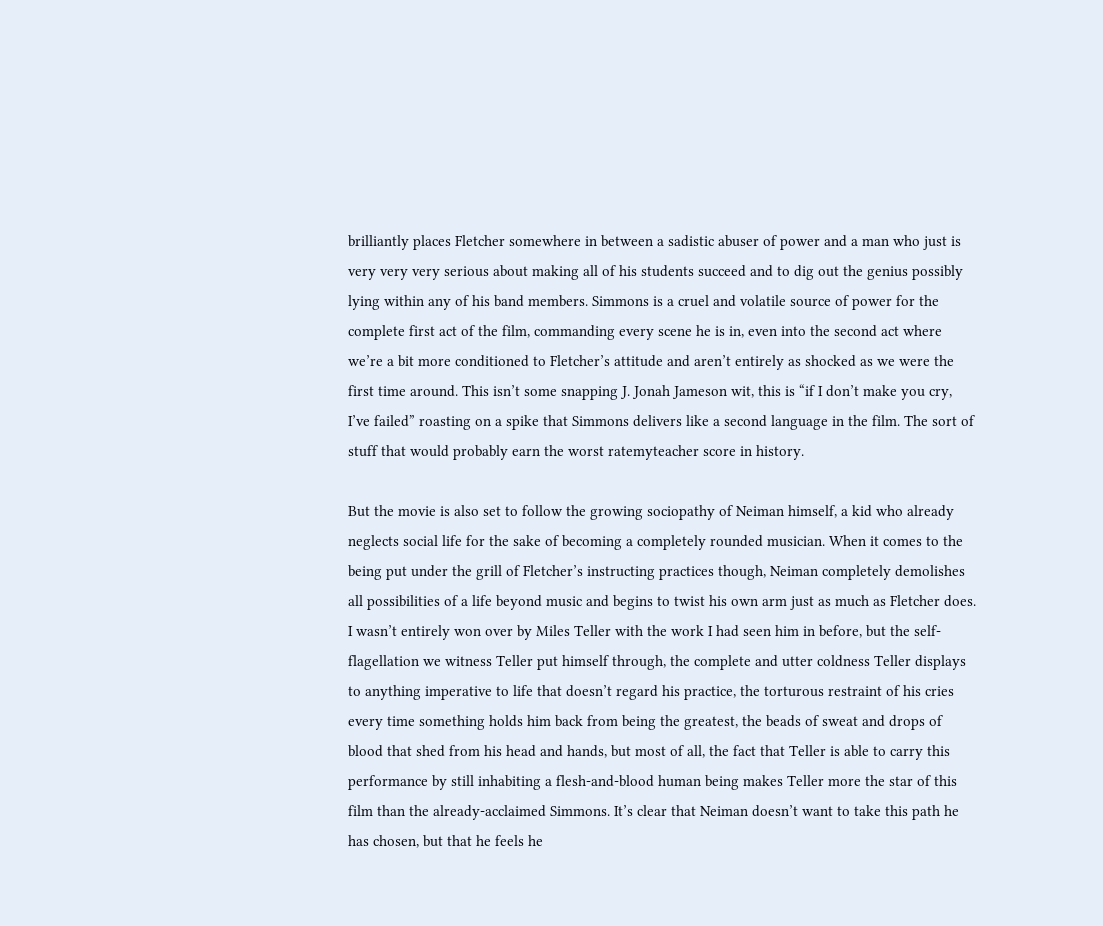brilliantly places Fletcher somewhere in between a sadistic abuser of power and a man who just is very very very serious about making all of his students succeed and to dig out the genius possibly lying within any of his band members. Simmons is a cruel and volatile source of power for the complete first act of the film, commanding every scene he is in, even into the second act where we’re a bit more conditioned to Fletcher’s attitude and aren’t entirely as shocked as we were the first time around. This isn’t some snapping J. Jonah Jameson wit, this is “if I don’t make you cry, I’ve failed” roasting on a spike that Simmons delivers like a second language in the film. The sort of stuff that would probably earn the worst ratemyteacher score in history.

But the movie is also set to follow the growing sociopathy of Neiman himself, a kid who already neglects social life for the sake of becoming a completely rounded musician. When it comes to the being put under the grill of Fletcher’s instructing practices though, Neiman completely demolishes all possibilities of a life beyond music and begins to twist his own arm just as much as Fletcher does. I wasn’t entirely won over by Miles Teller with the work I had seen him in before, but the self-flagellation we witness Teller put himself through, the complete and utter coldness Teller displays to anything imperative to life that doesn’t regard his practice, the torturous restraint of his cries every time something holds him back from being the greatest, the beads of sweat and drops of blood that shed from his head and hands, but most of all, the fact that Teller is able to carry this performance by still inhabiting a flesh-and-blood human being makes Teller more the star of this film than the already-acclaimed Simmons. It’s clear that Neiman doesn’t want to take this path he has chosen, but that he feels he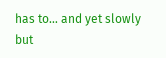has to… and yet slowly but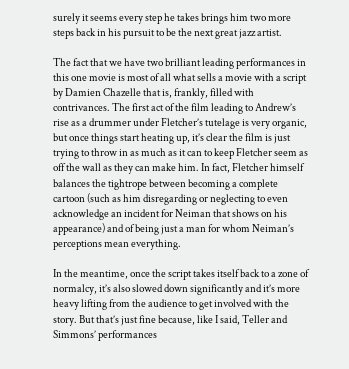surely it seems every step he takes brings him two more steps back in his pursuit to be the next great jazz artist.

The fact that we have two brilliant leading performances in this one movie is most of all what sells a movie with a script by Damien Chazelle that is, frankly, filled with contrivances. The first act of the film leading to Andrew’s rise as a drummer under Fletcher’s tutelage is very organic, but once things start heating up, it’s clear the film is just trying to throw in as much as it can to keep Fletcher seem as off the wall as they can make him. In fact, Fletcher himself balances the tightrope between becoming a complete cartoon (such as him disregarding or neglecting to even acknowledge an incident for Neiman that shows on his appearance) and of being just a man for whom Neiman’s perceptions mean everything.

In the meantime, once the script takes itself back to a zone of normalcy, it’s also slowed down significantly and it’s more heavy lifting from the audience to get involved with the story. But that’s just fine because, like I said, Teller and Simmons’ performances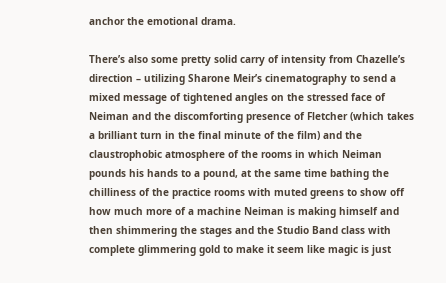anchor the emotional drama.

There’s also some pretty solid carry of intensity from Chazelle’s direction – utilizing Sharone Meir’s cinematography to send a mixed message of tightened angles on the stressed face of Neiman and the discomforting presence of Fletcher (which takes a brilliant turn in the final minute of the film) and the claustrophobic atmosphere of the rooms in which Neiman pounds his hands to a pound, at the same time bathing the chilliness of the practice rooms with muted greens to show off how much more of a machine Neiman is making himself and then shimmering the stages and the Studio Band class with complete glimmering gold to make it seem like magic is just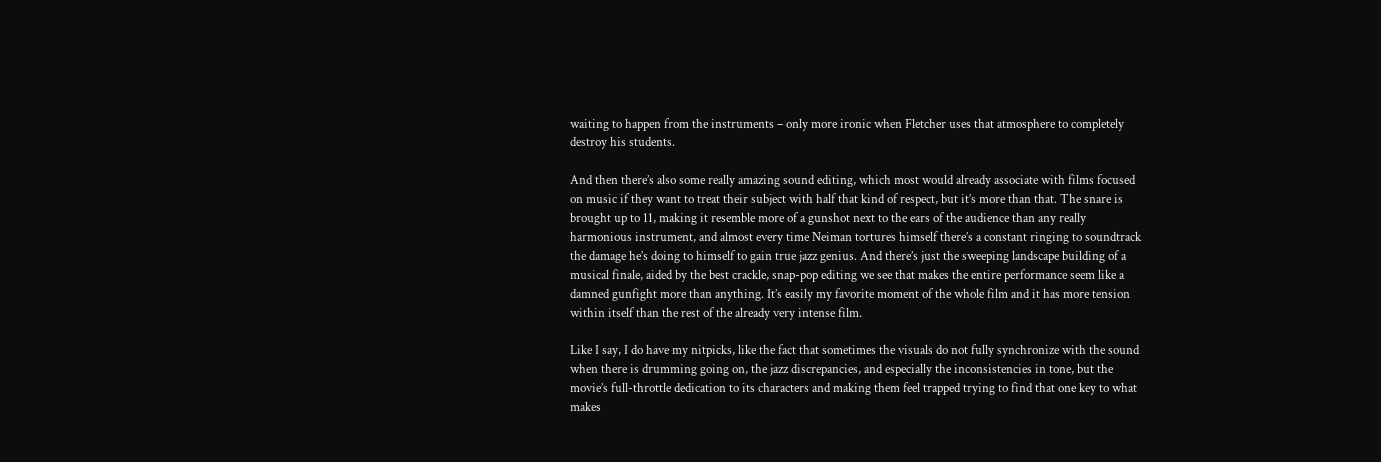waiting to happen from the instruments – only more ironic when Fletcher uses that atmosphere to completely destroy his students.

And then there’s also some really amazing sound editing, which most would already associate with films focused on music if they want to treat their subject with half that kind of respect, but it’s more than that. The snare is brought up to 11, making it resemble more of a gunshot next to the ears of the audience than any really harmonious instrument, and almost every time Neiman tortures himself there’s a constant ringing to soundtrack the damage he’s doing to himself to gain true jazz genius. And there’s just the sweeping landscape building of a musical finale, aided by the best crackle, snap-pop editing we see that makes the entire performance seem like a damned gunfight more than anything. It’s easily my favorite moment of the whole film and it has more tension within itself than the rest of the already very intense film.

Like I say, I do have my nitpicks, like the fact that sometimes the visuals do not fully synchronize with the sound when there is drumming going on, the jazz discrepancies, and especially the inconsistencies in tone, but the movie’s full-throttle dedication to its characters and making them feel trapped trying to find that one key to what makes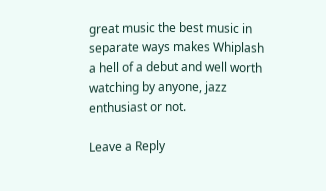great music the best music in separate ways makes Whiplash a hell of a debut and well worth watching by anyone, jazz enthusiast or not.

Leave a Reply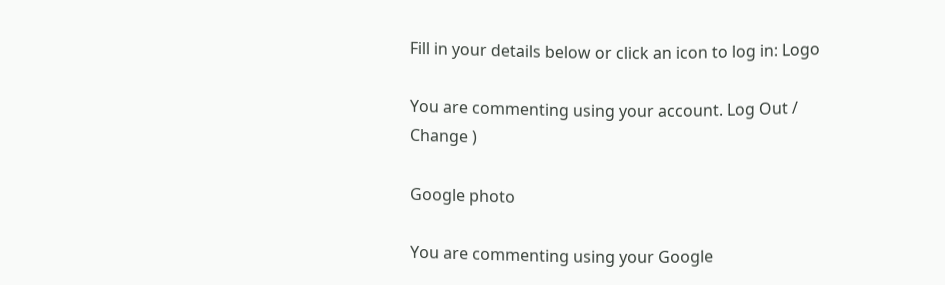Fill in your details below or click an icon to log in: Logo

You are commenting using your account. Log Out /  Change )

Google photo

You are commenting using your Google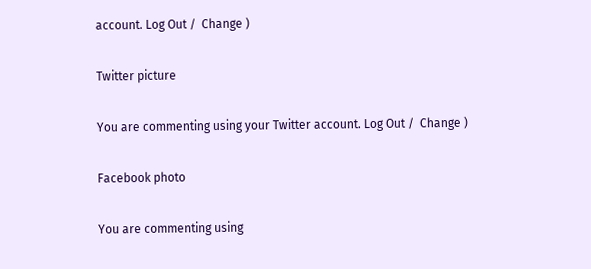account. Log Out /  Change )

Twitter picture

You are commenting using your Twitter account. Log Out /  Change )

Facebook photo

You are commenting using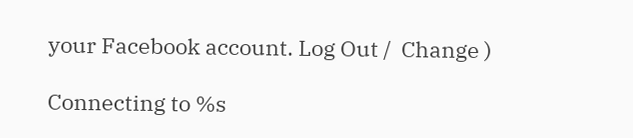your Facebook account. Log Out /  Change )

Connecting to %s